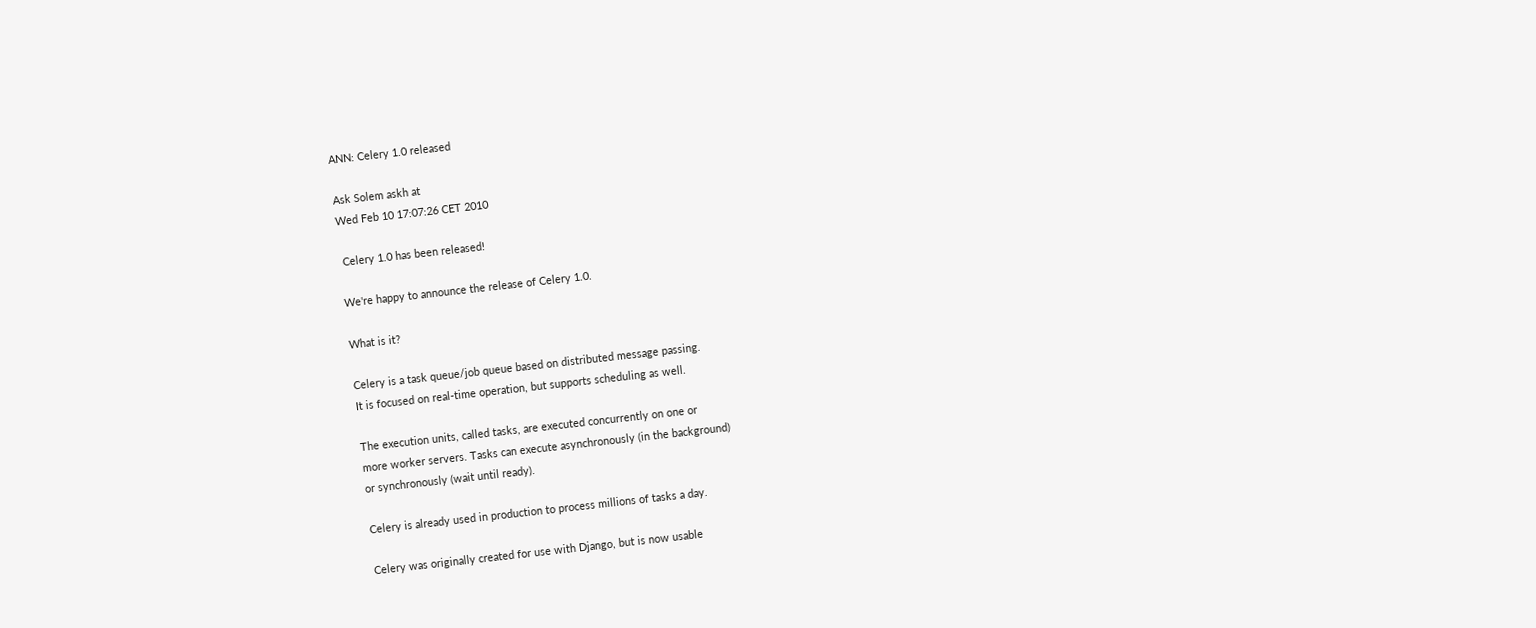ANN: Celery 1.0 released

Ask Solem askh at
Wed Feb 10 17:07:26 CET 2010

 Celery 1.0 has been released!

We're happy to announce the release of Celery 1.0.

What is it?

Celery is a task queue/job queue based on distributed message passing.
It is focused on real-time operation, but supports scheduling as well.

The execution units, called tasks, are executed concurrently on one or
more worker servers. Tasks can execute asynchronously (in the background)
or synchronously (wait until ready).

Celery is already used in production to process millions of tasks a day.

Celery was originally created for use with Django, but is now usable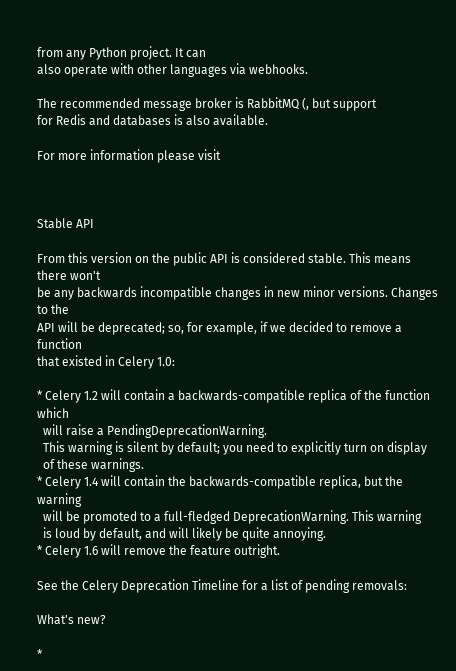from any Python project. It can
also operate with other languages via webhooks.

The recommended message broker is RabbitMQ (, but support
for Redis and databases is also available.

For more information please visit



Stable API

From this version on the public API is considered stable. This means there won't
be any backwards incompatible changes in new minor versions. Changes to the
API will be deprecated; so, for example, if we decided to remove a function
that existed in Celery 1.0:

* Celery 1.2 will contain a backwards-compatible replica of the function which
  will raise a PendingDeprecationWarning.
  This warning is silent by default; you need to explicitly turn on display
  of these warnings.
* Celery 1.4 will contain the backwards-compatible replica, but the warning
  will be promoted to a full-fledged DeprecationWarning. This warning
  is loud by default, and will likely be quite annoying.
* Celery 1.6 will remove the feature outright.

See the Celery Deprecation Timeline for a list of pending removals:

What's new?

*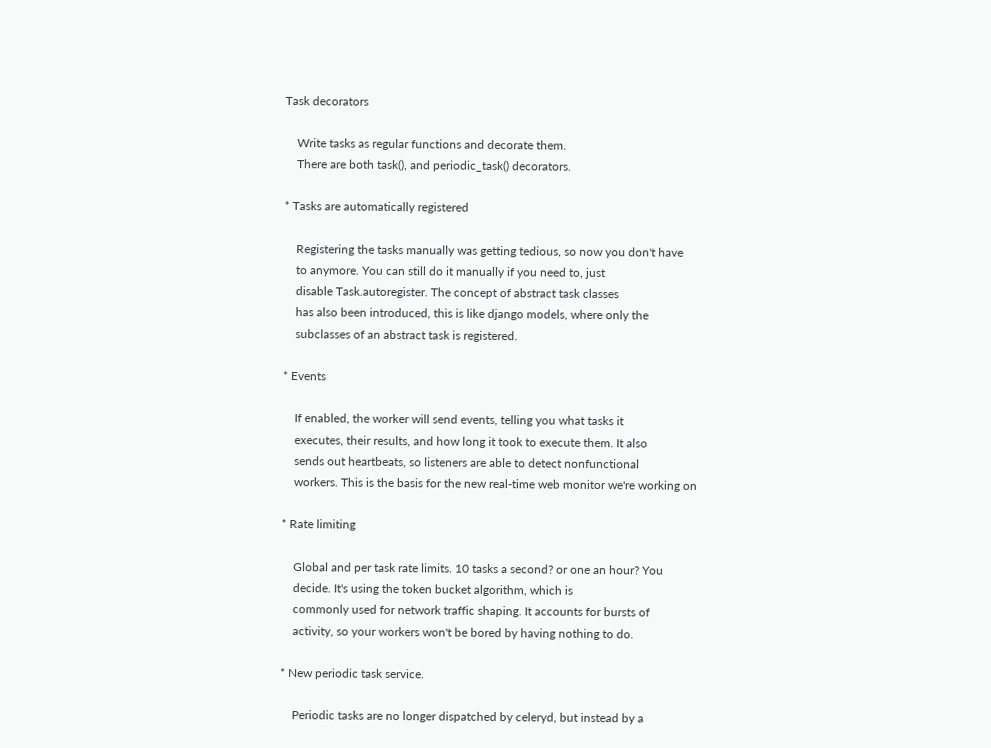Task decorators

    Write tasks as regular functions and decorate them.
    There are both task(), and periodic_task() decorators.

* Tasks are automatically registered

    Registering the tasks manually was getting tedious, so now you don't have
    to anymore. You can still do it manually if you need to, just
    disable Task.autoregister. The concept of abstract task classes
    has also been introduced, this is like django models, where only the
    subclasses of an abstract task is registered.

* Events

    If enabled, the worker will send events, telling you what tasks it
    executes, their results, and how long it took to execute them. It also
    sends out heartbeats, so listeners are able to detect nonfunctional
    workers. This is the basis for the new real-time web monitor we're working on

* Rate limiting

    Global and per task rate limits. 10 tasks a second? or one an hour? You
    decide. It's using the token bucket algorithm, which is
    commonly used for network traffic shaping. It accounts for bursts of
    activity, so your workers won't be bored by having nothing to do.

* New periodic task service.

    Periodic tasks are no longer dispatched by celeryd, but instead by a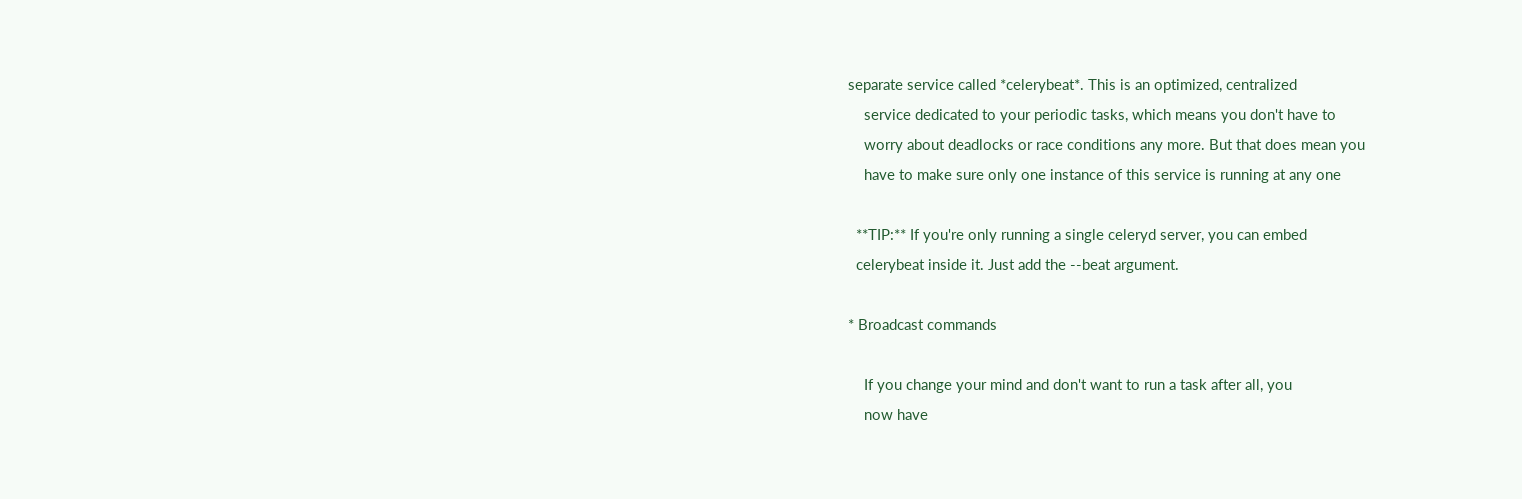separate service called *celerybeat*. This is an optimized, centralized
    service dedicated to your periodic tasks, which means you don't have to
    worry about deadlocks or race conditions any more. But that does mean you
    have to make sure only one instance of this service is running at any one

  **TIP:** If you're only running a single celeryd server, you can embed
  celerybeat inside it. Just add the --beat argument.

* Broadcast commands

    If you change your mind and don't want to run a task after all, you
    now have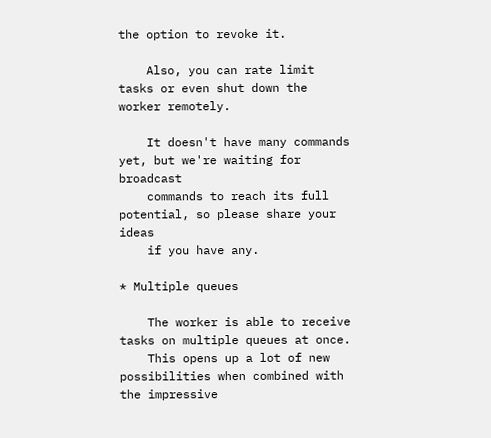the option to revoke it.

    Also, you can rate limit tasks or even shut down the worker remotely.

    It doesn't have many commands yet, but we're waiting for broadcast
    commands to reach its full potential, so please share your ideas
    if you have any.

* Multiple queues

    The worker is able to receive tasks on multiple queues at once.
    This opens up a lot of new possibilities when combined with the impressive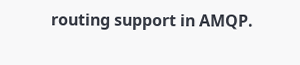routing support in AMQP.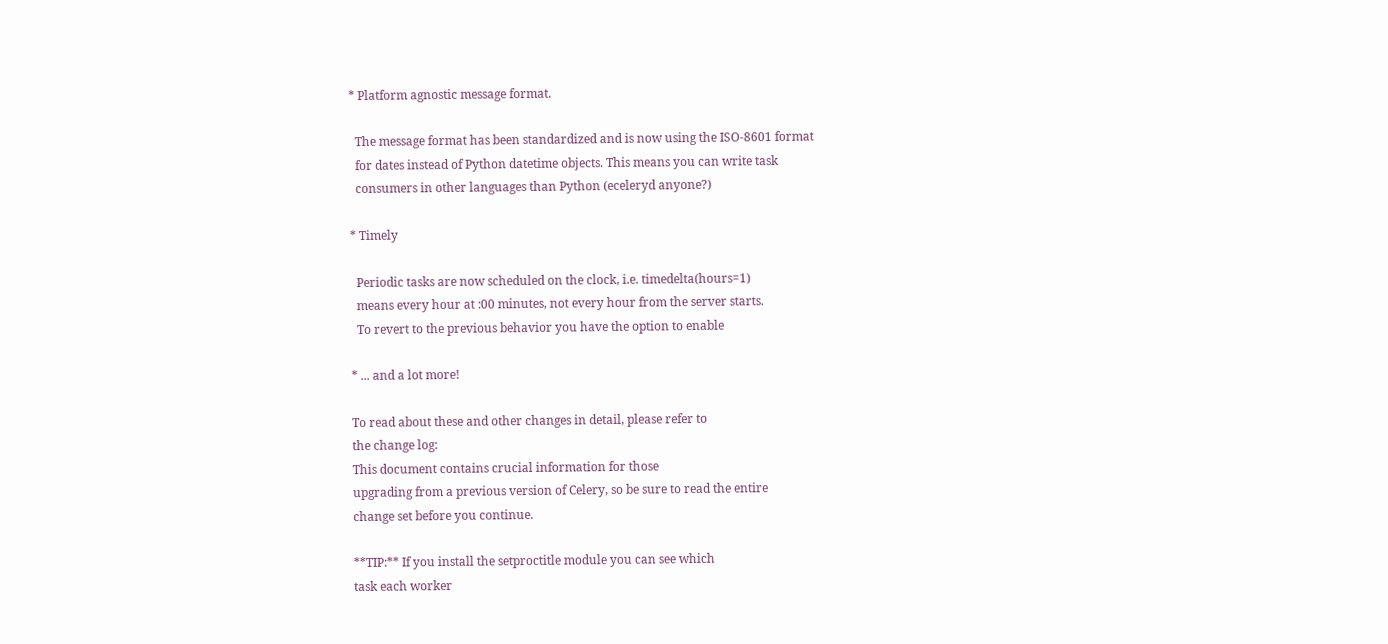* Platform agnostic message format.

  The message format has been standardized and is now using the ISO-8601 format
  for dates instead of Python datetime objects. This means you can write task
  consumers in other languages than Python (eceleryd anyone?)

* Timely

  Periodic tasks are now scheduled on the clock, i.e. timedelta(hours=1)
  means every hour at :00 minutes, not every hour from the server starts.
  To revert to the previous behavior you have the option to enable

* ... and a lot more!

To read about these and other changes in detail, please refer to
the change log:
This document contains crucial information for those
upgrading from a previous version of Celery, so be sure to read the entire
change set before you continue.

**TIP:** If you install the setproctitle module you can see which
task each worker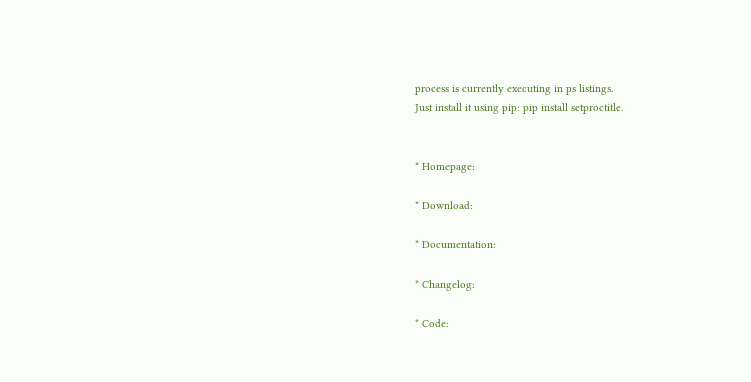process is currently executing in ps listings.
Just install it using pip: pip install setproctitle.


* Homepage:

* Download:

* Documentation:

* Changelog:

* Code: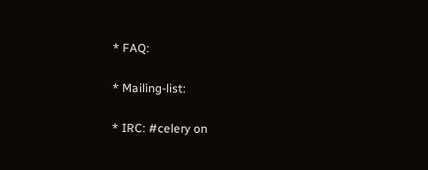* FAQ:

* Mailing-list:

* IRC: #celery on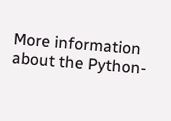More information about the Python-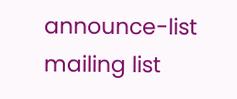announce-list mailing list